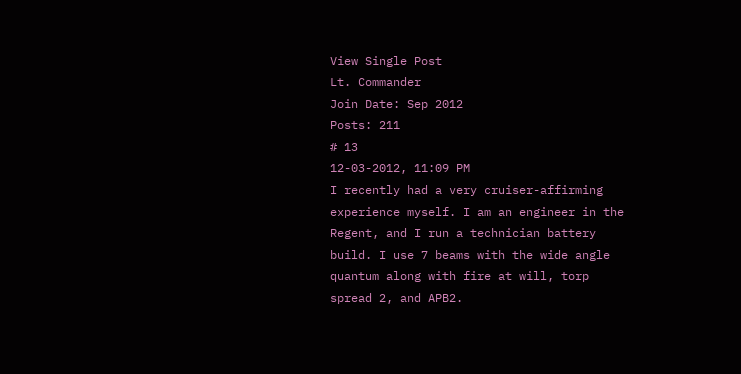View Single Post
Lt. Commander
Join Date: Sep 2012
Posts: 211
# 13
12-03-2012, 11:09 PM
I recently had a very cruiser-affirming experience myself. I am an engineer in the Regent, and I run a technician battery build. I use 7 beams with the wide angle quantum along with fire at will, torp spread 2, and APB2.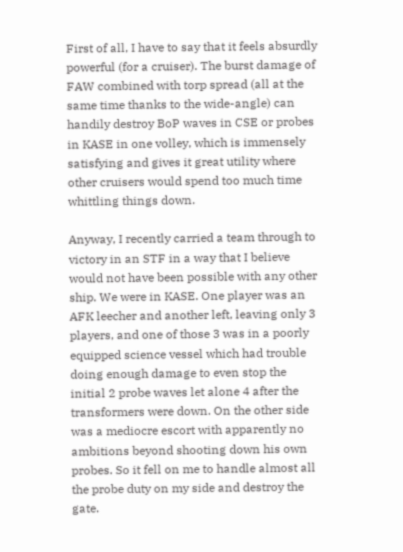First of all, I have to say that it feels absurdly powerful (for a cruiser). The burst damage of FAW combined with torp spread (all at the same time thanks to the wide-angle) can handily destroy BoP waves in CSE or probes in KASE in one volley, which is immensely satisfying and gives it great utility where other cruisers would spend too much time whittling things down.

Anyway, I recently carried a team through to victory in an STF in a way that I believe would not have been possible with any other ship. We were in KASE. One player was an AFK leecher and another left, leaving only 3 players, and one of those 3 was in a poorly equipped science vessel which had trouble doing enough damage to even stop the initial 2 probe waves let alone 4 after the transformers were down. On the other side was a mediocre escort with apparently no ambitions beyond shooting down his own probes. So it fell on me to handle almost all the probe duty on my side and destroy the gate.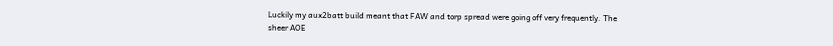Luckily my aux2batt build meant that FAW and torp spread were going off very frequently. The sheer AOE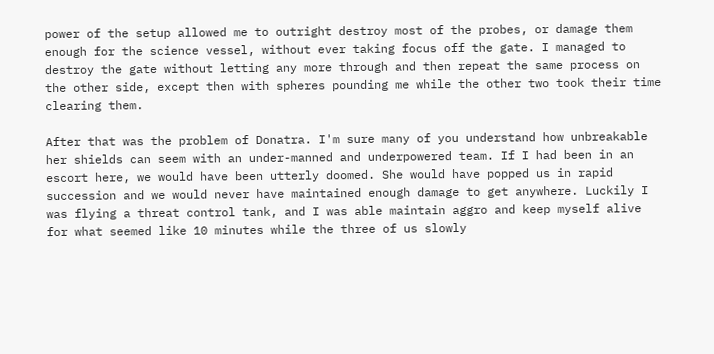power of the setup allowed me to outright destroy most of the probes, or damage them enough for the science vessel, without ever taking focus off the gate. I managed to destroy the gate without letting any more through and then repeat the same process on the other side, except then with spheres pounding me while the other two took their time clearing them.

After that was the problem of Donatra. I'm sure many of you understand how unbreakable her shields can seem with an under-manned and underpowered team. If I had been in an escort here, we would have been utterly doomed. She would have popped us in rapid succession and we would never have maintained enough damage to get anywhere. Luckily I was flying a threat control tank, and I was able maintain aggro and keep myself alive for what seemed like 10 minutes while the three of us slowly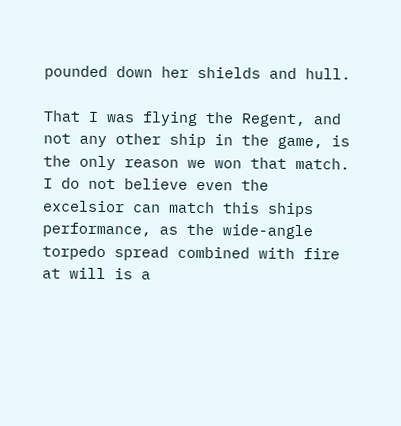pounded down her shields and hull.

That I was flying the Regent, and not any other ship in the game, is the only reason we won that match. I do not believe even the excelsior can match this ships performance, as the wide-angle torpedo spread combined with fire at will is a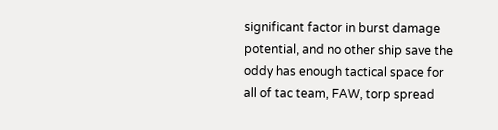significant factor in burst damage potential, and no other ship save the oddy has enough tactical space for all of tac team, FAW, torp spread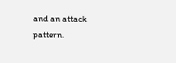and an attack pattern.